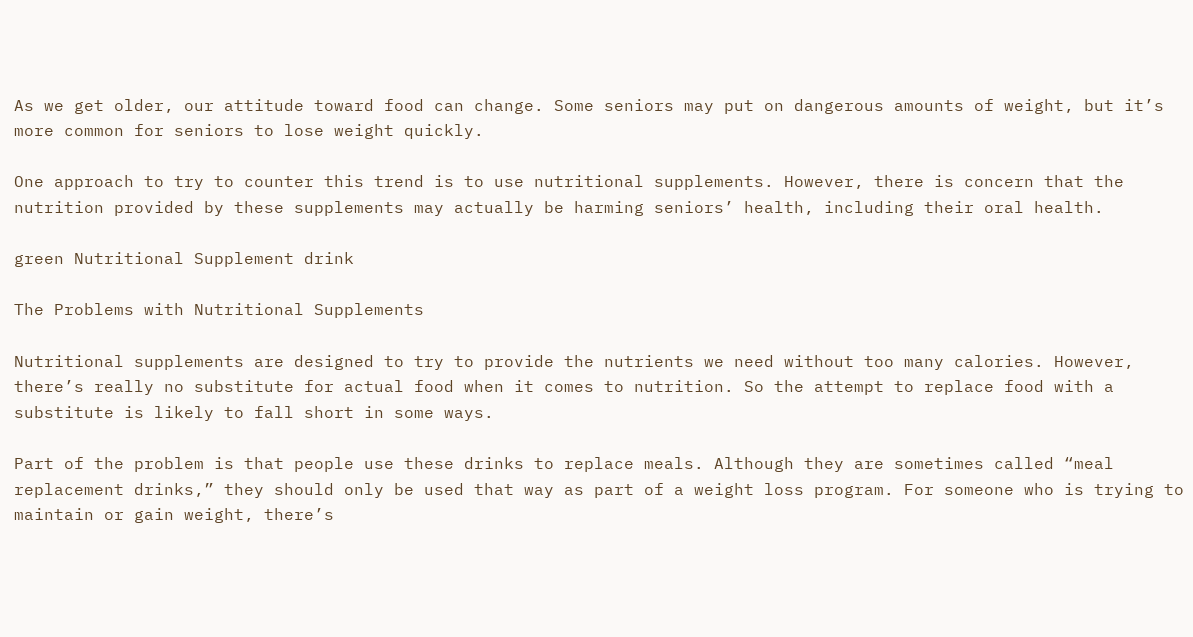As we get older, our attitude toward food can change. Some seniors may put on dangerous amounts of weight, but it’s more common for seniors to lose weight quickly.

One approach to try to counter this trend is to use nutritional supplements. However, there is concern that the nutrition provided by these supplements may actually be harming seniors’ health, including their oral health.

green Nutritional Supplement drink

The Problems with Nutritional Supplements

Nutritional supplements are designed to try to provide the nutrients we need without too many calories. However, there’s really no substitute for actual food when it comes to nutrition. So the attempt to replace food with a substitute is likely to fall short in some ways.

Part of the problem is that people use these drinks to replace meals. Although they are sometimes called “meal replacement drinks,” they should only be used that way as part of a weight loss program. For someone who is trying to maintain or gain weight, there’s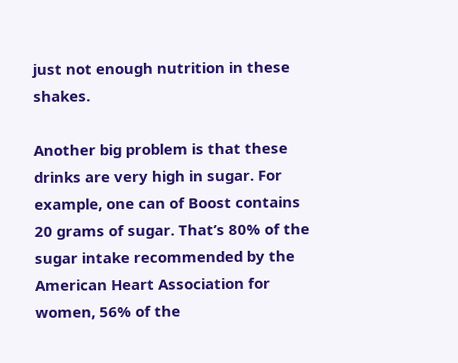just not enough nutrition in these shakes.

Another big problem is that these drinks are very high in sugar. For example, one can of Boost contains 20 grams of sugar. That’s 80% of the sugar intake recommended by the American Heart Association for women, 56% of the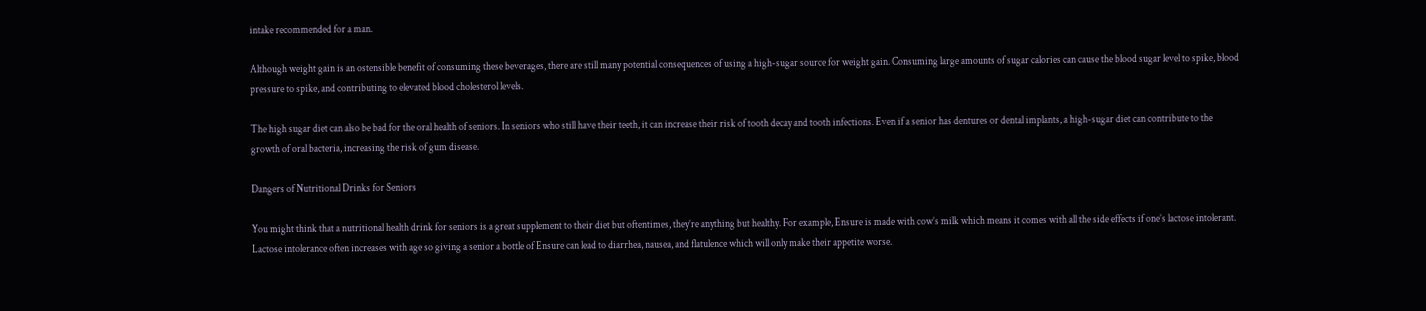intake recommended for a man.

Although weight gain is an ostensible benefit of consuming these beverages, there are still many potential consequences of using a high-sugar source for weight gain. Consuming large amounts of sugar calories can cause the blood sugar level to spike, blood pressure to spike, and contributing to elevated blood cholesterol levels.

The high sugar diet can also be bad for the oral health of seniors. In seniors who still have their teeth, it can increase their risk of tooth decay and tooth infections. Even if a senior has dentures or dental implants, a high-sugar diet can contribute to the growth of oral bacteria, increasing the risk of gum disease.

Dangers of Nutritional Drinks for Seniors

You might think that a nutritional health drink for seniors is a great supplement to their diet but oftentimes, they’re anything but healthy. For example, Ensure is made with cow’s milk which means it comes with all the side effects if one’s lactose intolerant. Lactose intolerance often increases with age so giving a senior a bottle of Ensure can lead to diarrhea, nausea, and flatulence which will only make their appetite worse.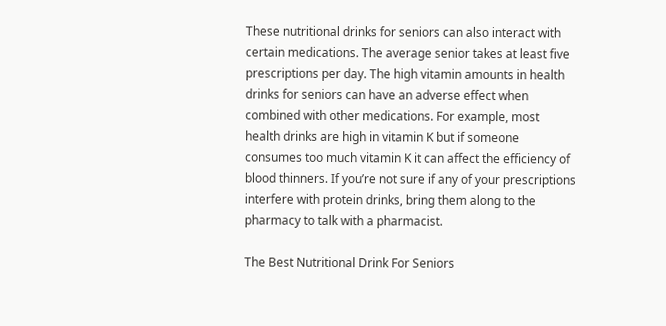These nutritional drinks for seniors can also interact with certain medications. The average senior takes at least five prescriptions per day. The high vitamin amounts in health drinks for seniors can have an adverse effect when combined with other medications. For example, most health drinks are high in vitamin K but if someone consumes too much vitamin K it can affect the efficiency of blood thinners. If you’re not sure if any of your prescriptions interfere with protein drinks, bring them along to the pharmacy to talk with a pharmacist.

The Best Nutritional Drink For Seniors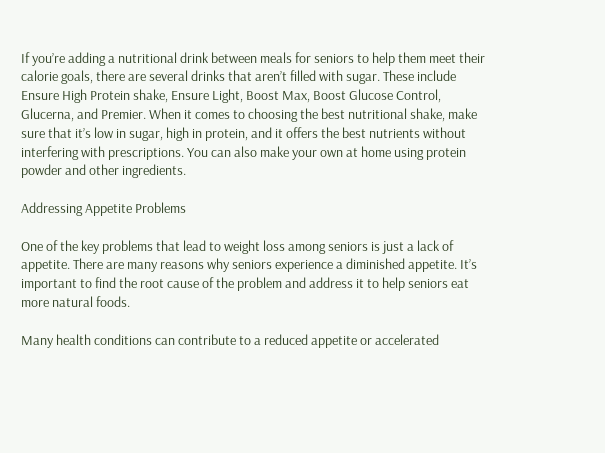If you’re adding a nutritional drink between meals for seniors to help them meet their calorie goals, there are several drinks that aren’t filled with sugar. These include Ensure High Protein shake, Ensure Light, Boost Max, Boost Glucose Control, Glucerna, and Premier. When it comes to choosing the best nutritional shake, make sure that it’s low in sugar, high in protein, and it offers the best nutrients without interfering with prescriptions. You can also make your own at home using protein powder and other ingredients.

Addressing Appetite Problems

One of the key problems that lead to weight loss among seniors is just a lack of appetite. There are many reasons why seniors experience a diminished appetite. It’s important to find the root cause of the problem and address it to help seniors eat more natural foods.

Many health conditions can contribute to a reduced appetite or accelerated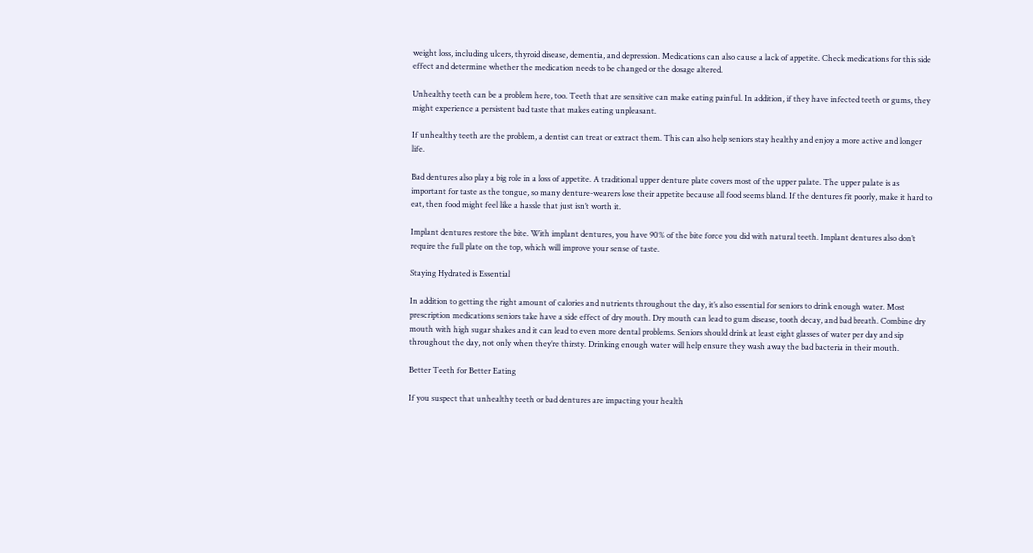weight loss, including ulcers, thyroid disease, dementia, and depression. Medications can also cause a lack of appetite. Check medications for this side effect and determine whether the medication needs to be changed or the dosage altered.

Unhealthy teeth can be a problem here, too. Teeth that are sensitive can make eating painful. In addition, if they have infected teeth or gums, they might experience a persistent bad taste that makes eating unpleasant.

If unhealthy teeth are the problem, a dentist can treat or extract them. This can also help seniors stay healthy and enjoy a more active and longer life.

Bad dentures also play a big role in a loss of appetite. A traditional upper denture plate covers most of the upper palate. The upper palate is as important for taste as the tongue, so many denture-wearers lose their appetite because all food seems bland. If the dentures fit poorly, make it hard to eat, then food might feel like a hassle that just isn’t worth it.

Implant dentures restore the bite. With implant dentures, you have 90% of the bite force you did with natural teeth. Implant dentures also don’t require the full plate on the top, which will improve your sense of taste.

Staying Hydrated is Essential

In addition to getting the right amount of calories and nutrients throughout the day, it’s also essential for seniors to drink enough water. Most prescription medications seniors take have a side effect of dry mouth. Dry mouth can lead to gum disease, tooth decay, and bad breath. Combine dry mouth with high sugar shakes and it can lead to even more dental problems. Seniors should drink at least eight glasses of water per day and sip throughout the day, not only when they’re thirsty. Drinking enough water will help ensure they wash away the bad bacteria in their mouth.

Better Teeth for Better Eating

If you suspect that unhealthy teeth or bad dentures are impacting your health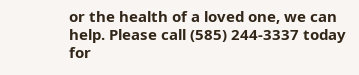or the health of a loved one, we can help. Please call (585) 244-3337 today for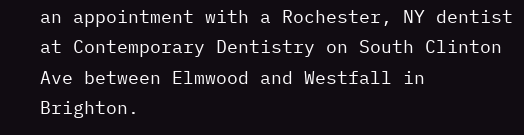an appointment with a Rochester, NY dentist at Contemporary Dentistry on South Clinton Ave between Elmwood and Westfall in Brighton.